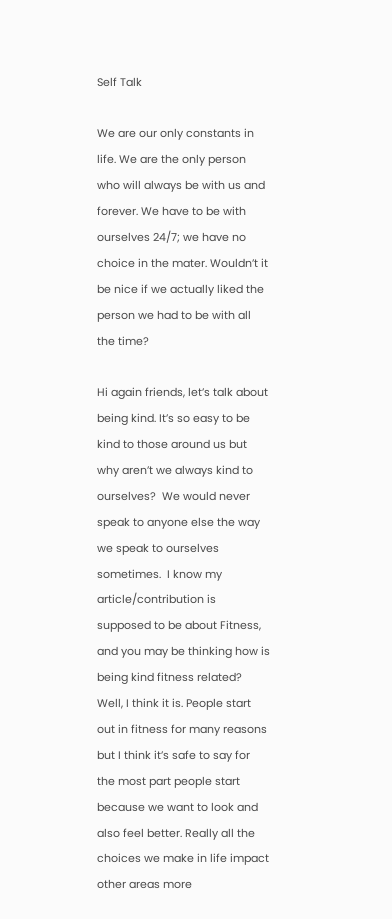Self Talk

We are our only constants in life. We are the only person who will always be with us and forever. We have to be with ourselves 24/7; we have no choice in the mater. Wouldn’t it be nice if we actually liked the person we had to be with all the time?

Hi again friends, let’s talk about being kind. It’s so easy to be kind to those around us but why aren’t we always kind to ourselves?  We would never speak to anyone else the way we speak to ourselves sometimes.  I know my article/contribution is supposed to be about Fitness, and you may be thinking how is being kind fitness related? Well, I think it is. People start out in fitness for many reasons but I think it’s safe to say for the most part people start because we want to look and also feel better. Really all the choices we make in life impact other areas more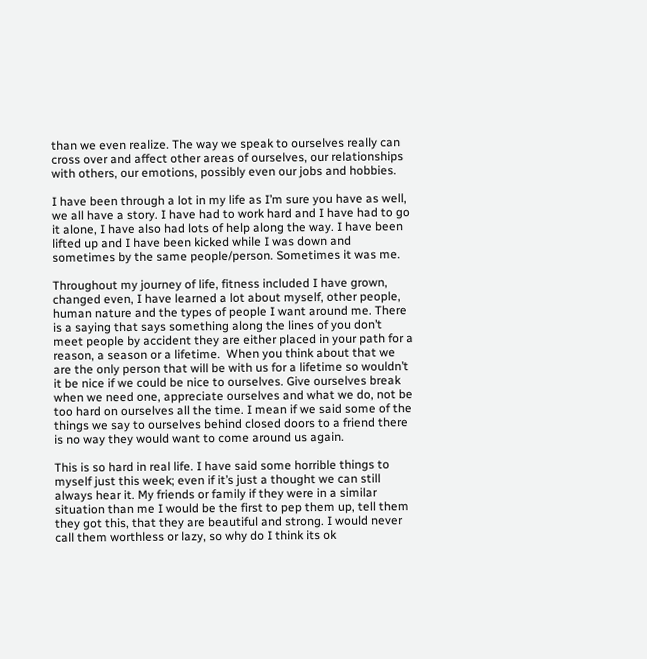than we even realize. The way we speak to ourselves really can cross over and affect other areas of ourselves, our relationships with others, our emotions, possibly even our jobs and hobbies.

I have been through a lot in my life as I’m sure you have as well, we all have a story. I have had to work hard and I have had to go it alone, I have also had lots of help along the way. I have been lifted up and I have been kicked while I was down and sometimes by the same people/person. Sometimes it was me.

Throughout my journey of life, fitness included I have grown, changed even, I have learned a lot about myself, other people, human nature and the types of people I want around me. There is a saying that says something along the lines of you don’t meet people by accident they are either placed in your path for a reason, a season or a lifetime.  When you think about that we are the only person that will be with us for a lifetime so wouldn’t it be nice if we could be nice to ourselves. Give ourselves break when we need one, appreciate ourselves and what we do, not be too hard on ourselves all the time. I mean if we said some of the things we say to ourselves behind closed doors to a friend there is no way they would want to come around us again.

This is so hard in real life. I have said some horrible things to myself just this week; even if it’s just a thought we can still always hear it. My friends or family if they were in a similar situation than me I would be the first to pep them up, tell them they got this, that they are beautiful and strong. I would never call them worthless or lazy, so why do I think its ok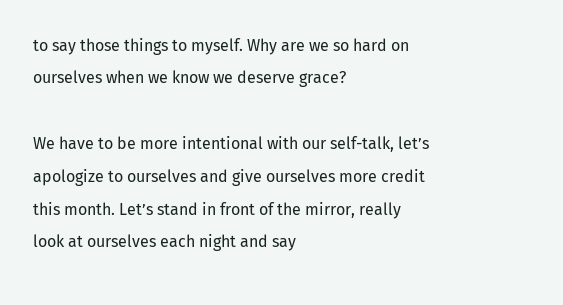to say those things to myself. Why are we so hard on ourselves when we know we deserve grace?

We have to be more intentional with our self-talk, let’s apologize to ourselves and give ourselves more credit this month. Let’s stand in front of the mirror, really look at ourselves each night and say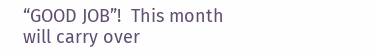“GOOD JOB”!  This month will carry over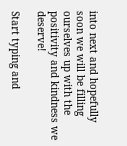into next and hopefully soon we will be filling ourselves up with the positivity and kindness we deserve!

Start typing and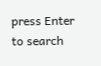press Enter to search